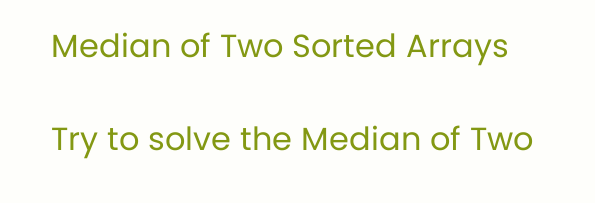Median of Two Sorted Arrays

Try to solve the Median of Two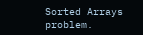Sorted Arrays problem.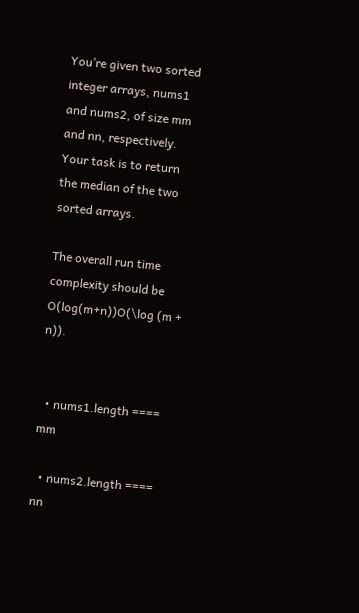You’re given two sorted integer arrays, nums1 and nums2, of size mm and nn, respectively. Your task is to return the median of the two sorted arrays.

The overall run time complexity should be O(log(m+n))O(\log (m + n)).


  • nums1.length ==== mm

  • nums2.length ==== nn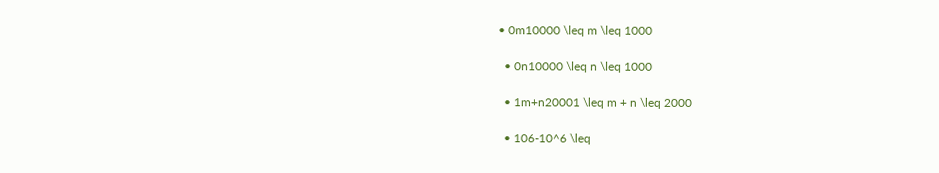• 0m10000 \leq m \leq 1000

  • 0n10000 \leq n \leq 1000

  • 1m+n20001 \leq m + n \leq 2000

  • 106-10^6 \leq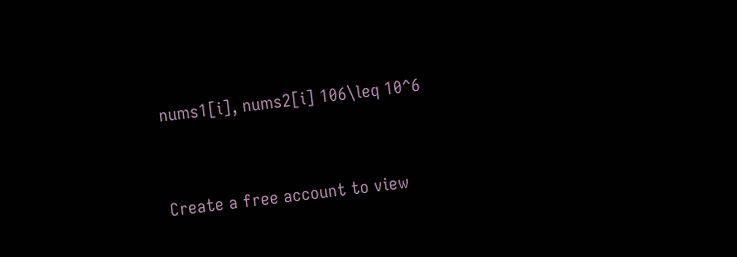nums1[i], nums2[i] 106\leq 10^6


Create a free account to view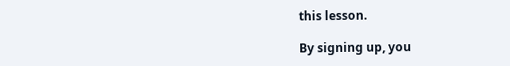this lesson.

By signing up, you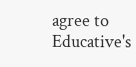agree to Educative's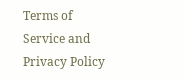Terms of Service and Privacy Policy